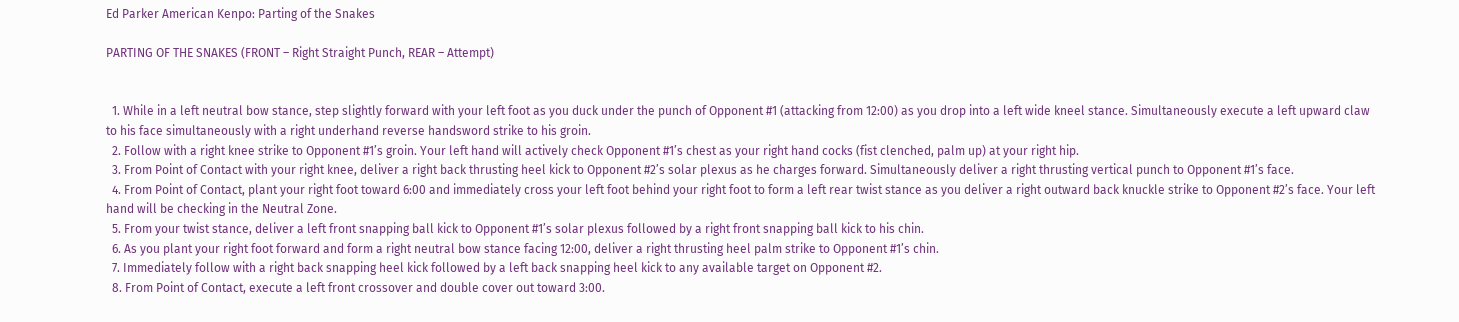Ed Parker American Kenpo: Parting of the Snakes

PARTING OF THE SNAKES (FRONT – Right Straight Punch, REAR – Attempt)


  1. While in a left neutral bow stance, step slightly forward with your left foot as you duck under the punch of Opponent #1 (attacking from 12:00) as you drop into a left wide kneel stance. Simultaneously execute a left upward claw to his face simultaneously with a right underhand reverse handsword strike to his groin.
  2. Follow with a right knee strike to Opponent #1’s groin. Your left hand will actively check Opponent #1’s chest as your right hand cocks (fist clenched, palm up) at your right hip.
  3. From Point of Contact with your right knee, deliver a right back thrusting heel kick to Opponent #2’s solar plexus as he charges forward. Simultaneously deliver a right thrusting vertical punch to Opponent #1’s face.
  4. From Point of Contact, plant your right foot toward 6:00 and immediately cross your left foot behind your right foot to form a left rear twist stance as you deliver a right outward back knuckle strike to Opponent #2’s face. Your left hand will be checking in the Neutral Zone.
  5. From your twist stance, deliver a left front snapping ball kick to Opponent #1’s solar plexus followed by a right front snapping ball kick to his chin.
  6. As you plant your right foot forward and form a right neutral bow stance facing 12:00, deliver a right thrusting heel palm strike to Opponent #1’s chin.
  7. Immediately follow with a right back snapping heel kick followed by a left back snapping heel kick to any available target on Opponent #2.
  8. From Point of Contact, execute a left front crossover and double cover out toward 3:00.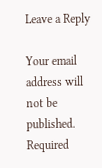Leave a Reply

Your email address will not be published. Required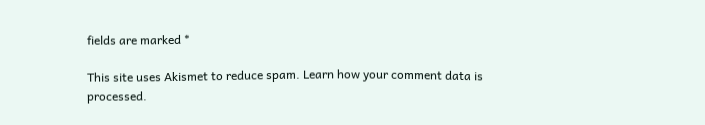fields are marked *

This site uses Akismet to reduce spam. Learn how your comment data is processed.